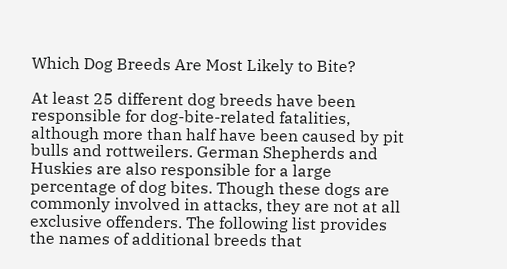Which Dog Breeds Are Most Likely to Bite?

At least 25 different dog breeds have been responsible for dog-bite-related fatalities, although more than half have been caused by pit bulls and rottweilers. German Shepherds and Huskies are also responsible for a large percentage of dog bites. Though these dogs are commonly involved in attacks, they are not at all exclusive offenders. The following list provides the names of additional breeds that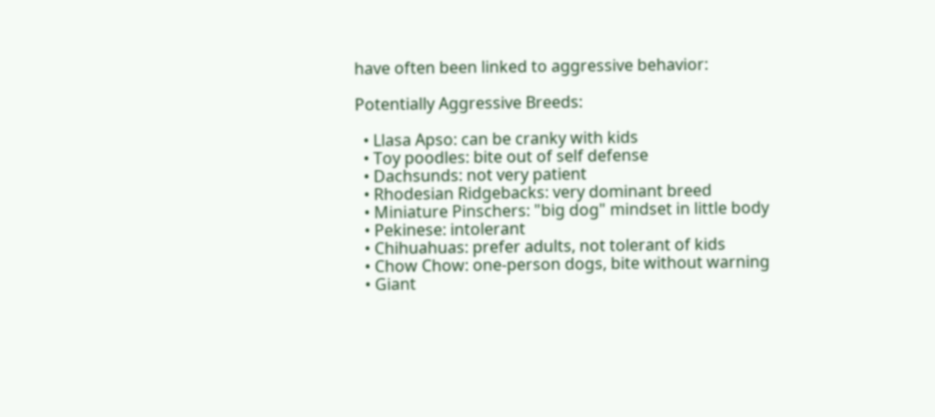have often been linked to aggressive behavior:

Potentially Aggressive Breeds:

  • Llasa Apso: can be cranky with kids
  • Toy poodles: bite out of self defense
  • Dachsunds: not very patient
  • Rhodesian Ridgebacks: very dominant breed
  • Miniature Pinschers: "big dog" mindset in little body
  • Pekinese: intolerant
  • Chihuahuas: prefer adults, not tolerant of kids
  • Chow Chow: one-person dogs, bite without warning
  • Giant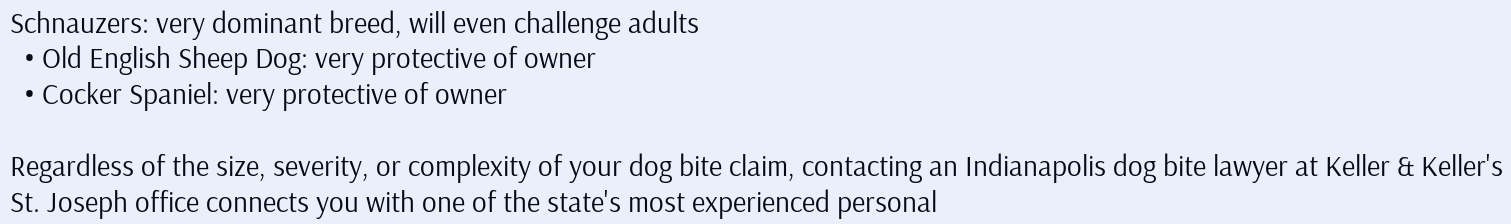Schnauzers: very dominant breed, will even challenge adults
  • Old English Sheep Dog: very protective of owner
  • Cocker Spaniel: very protective of owner

Regardless of the size, severity, or complexity of your dog bite claim, contacting an Indianapolis dog bite lawyer at Keller & Keller's St. Joseph office connects you with one of the state's most experienced personal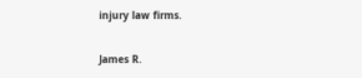injury law firms.

James R.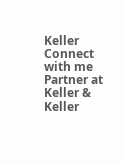Keller
Connect with me
Partner at Keller & Keller